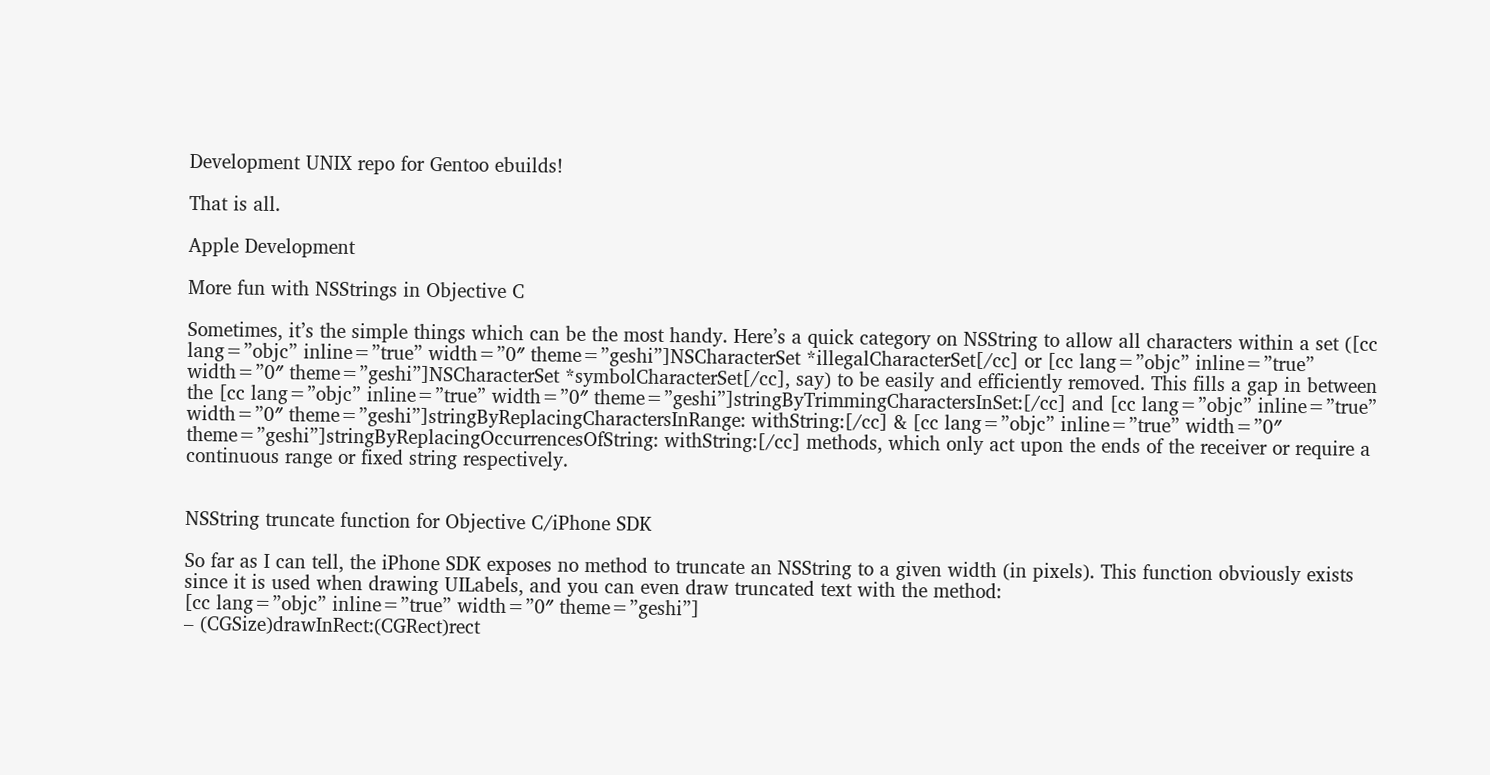Development UNIX repo for Gentoo ebuilds!

That is all.

Apple Development

More fun with NSStrings in Objective C

Sometimes, it’s the simple things which can be the most handy. Here’s a quick category on NSString to allow all characters within a set ([cc lang=”objc” inline=”true” width=”0″ theme=”geshi”]NSCharacterSet *illegalCharacterSet[/cc] or [cc lang=”objc” inline=”true” width=”0″ theme=”geshi”]NSCharacterSet *symbolCharacterSet[/cc], say) to be easily and efficiently removed. This fills a gap in between the [cc lang=”objc” inline=”true” width=”0″ theme=”geshi”]stringByTrimmingCharactersInSet:[/cc] and [cc lang=”objc” inline=”true” width=”0″ theme=”geshi”]stringByReplacingCharactersInRange: withString:[/cc] & [cc lang=”objc” inline=”true” width=”0″ theme=”geshi”]stringByReplacingOccurrencesOfString: withString:[/cc] methods, which only act upon the ends of the receiver or require a continuous range or fixed string respectively.


NSString truncate function for Objective C/iPhone SDK

So far as I can tell, the iPhone SDK exposes no method to truncate an NSString to a given width (in pixels). This function obviously exists since it is used when drawing UILabels, and you can even draw truncated text with the method:
[cc lang=”objc” inline=”true” width=”0″ theme=”geshi”]
– (CGSize)drawInRect:(CGRect)rect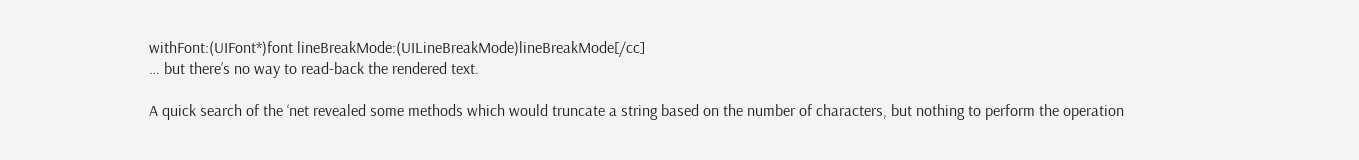withFont:(UIFont*)font lineBreakMode:(UILineBreakMode)lineBreakMode[/cc]
… but there’s no way to read-back the rendered text.

A quick search of the ‘net revealed some methods which would truncate a string based on the number of characters, but nothing to perform the operation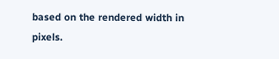based on the rendered width in pixels.